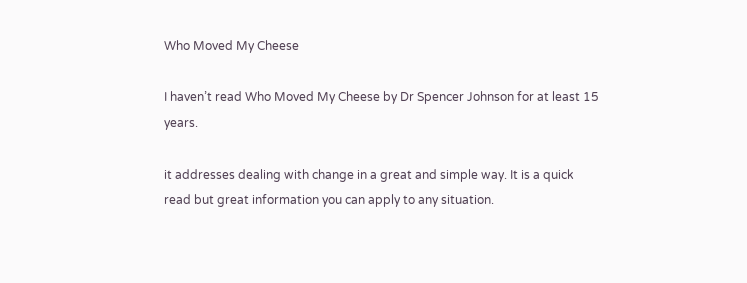Who Moved My Cheese

I haven’t read Who Moved My Cheese by Dr Spencer Johnson for at least 15 years.

it addresses dealing with change in a great and simple way. It is a quick read but great information you can apply to any situation.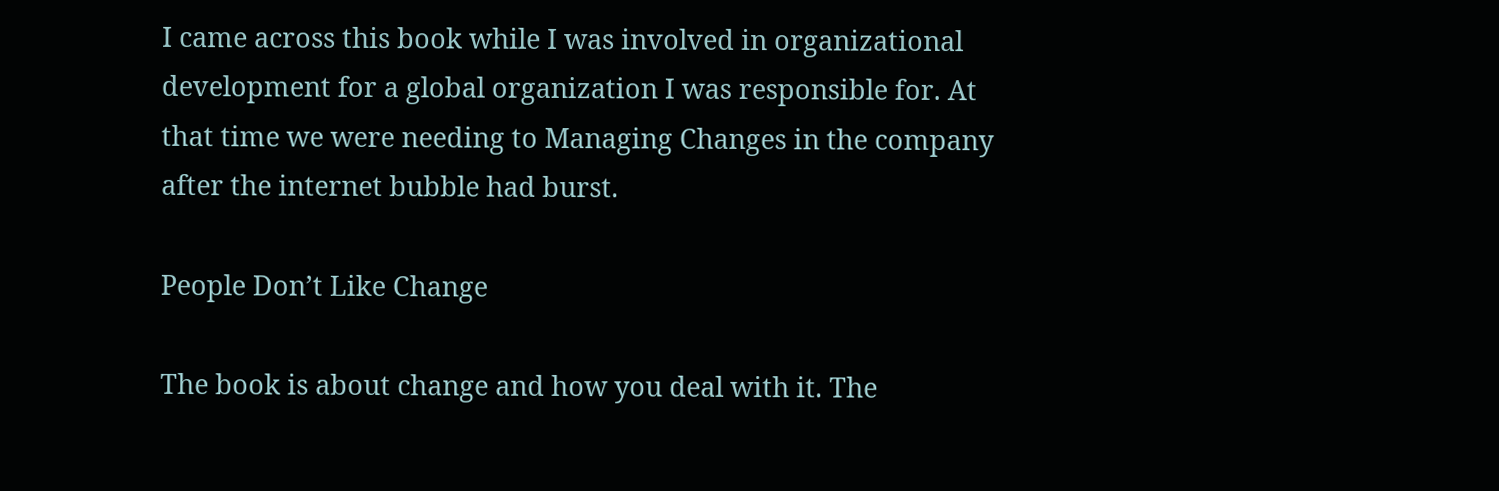I came across this book while I was involved in organizational development for a global organization I was responsible for. At that time we were needing to Managing Changes in the company after the internet bubble had burst.

People Don’t Like Change

The book is about change and how you deal with it. The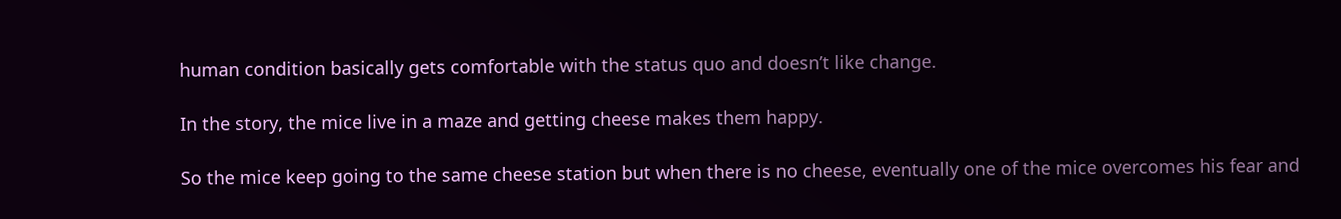human condition basically gets comfortable with the status quo and doesn’t like change.

In the story, the mice live in a maze and getting cheese makes them happy.

So the mice keep going to the same cheese station but when there is no cheese, eventually one of the mice overcomes his fear and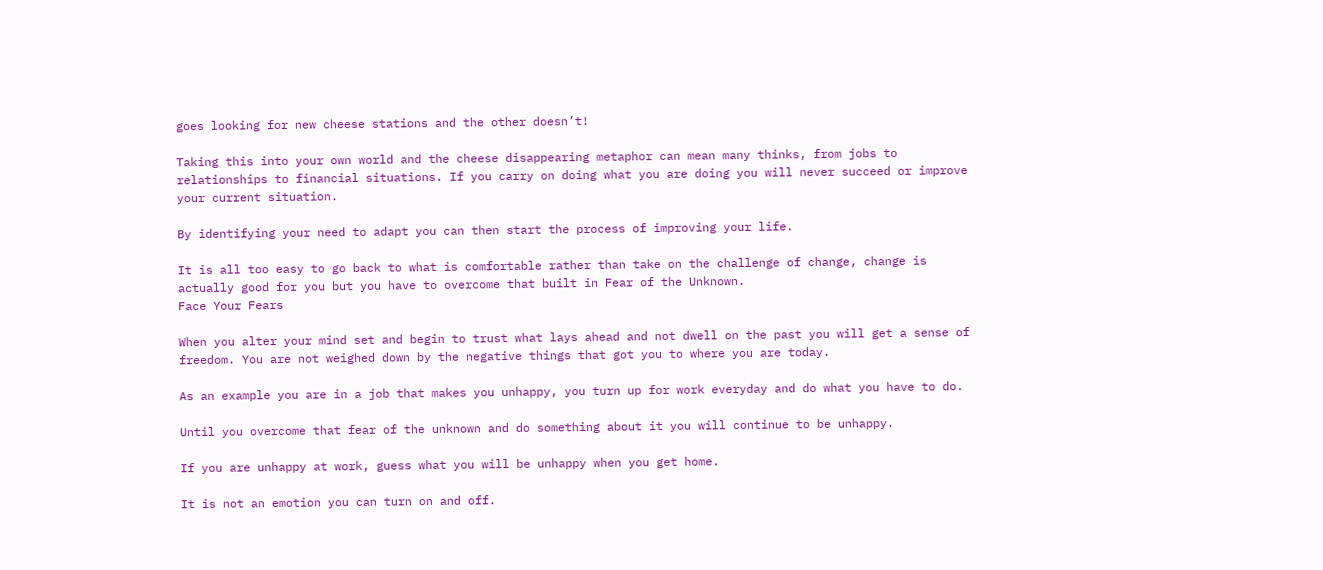goes looking for new cheese stations and the other doesn’t!

Taking this into your own world and the cheese disappearing metaphor can mean many thinks, from jobs to relationships to financial situations. If you carry on doing what you are doing you will never succeed or improve your current situation.

By identifying your need to adapt you can then start the process of improving your life.

It is all too easy to go back to what is comfortable rather than take on the challenge of change, change is actually good for you but you have to overcome that built in Fear of the Unknown.
Face Your Fears

When you alter your mind set and begin to trust what lays ahead and not dwell on the past you will get a sense of freedom. You are not weighed down by the negative things that got you to where you are today.

As an example you are in a job that makes you unhappy, you turn up for work everyday and do what you have to do.

Until you overcome that fear of the unknown and do something about it you will continue to be unhappy.

If you are unhappy at work, guess what you will be unhappy when you get home.

It is not an emotion you can turn on and off.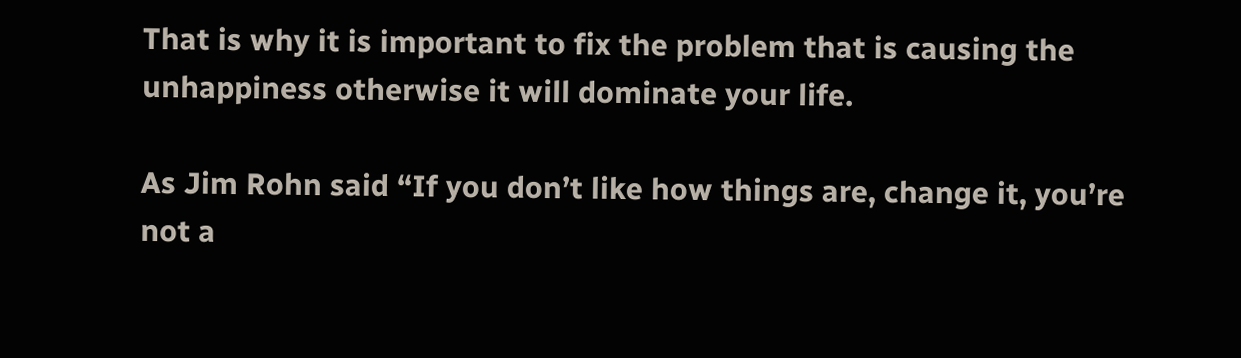That is why it is important to fix the problem that is causing the unhappiness otherwise it will dominate your life.

As Jim Rohn said “If you don’t like how things are, change it, you’re not a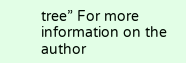tree” For more information on the author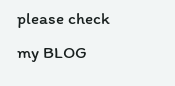please check my BLOG